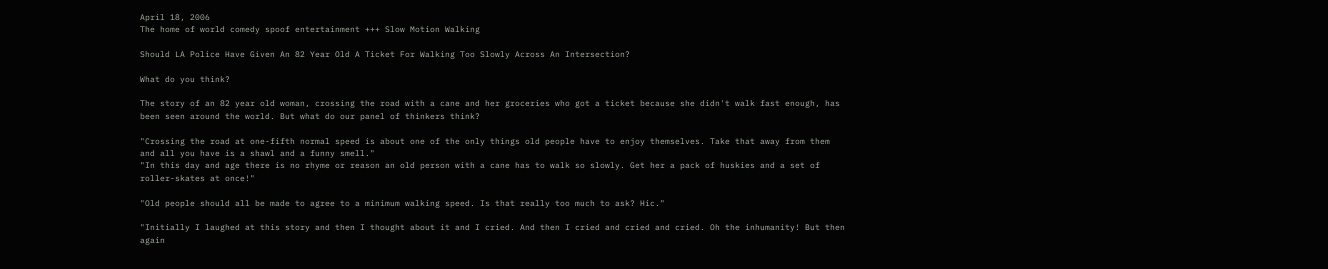April 18, 2006
The home of world comedy spoof entertainment +++ Slow Motion Walking

Should LA Police Have Given An 82 Year Old A Ticket For Walking Too Slowly Across An Intersection?

What do you think?

The story of an 82 year old woman, crossing the road with a cane and her groceries who got a ticket because she didn't walk fast enough, has been seen around the world. But what do our panel of thinkers think?

"Crossing the road at one-fifth normal speed is about one of the only things old people have to enjoy themselves. Take that away from them and all you have is a shawl and a funny smell."
"In this day and age there is no rhyme or reason an old person with a cane has to walk so slowly. Get her a pack of huskies and a set of roller-skates at once!"

"Old people should all be made to agree to a minimum walking speed. Is that really too much to ask? Hic."

"Initially I laughed at this story and then I thought about it and I cried. And then I cried and cried and cried. Oh the inhumanity! But then again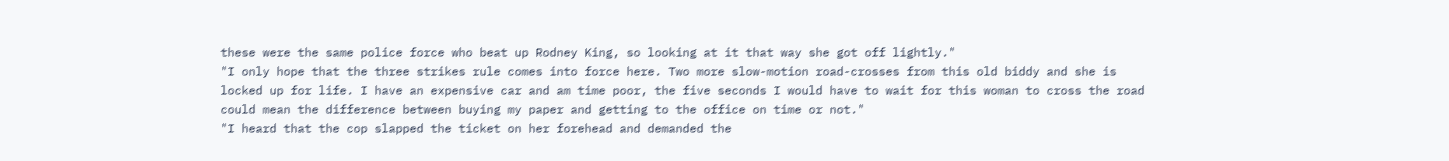these were the same police force who beat up Rodney King, so looking at it that way she got off lightly."
"I only hope that the three strikes rule comes into force here. Two more slow-motion road-crosses from this old biddy and she is locked up for life. I have an expensive car and am time poor, the five seconds I would have to wait for this woman to cross the road could mean the difference between buying my paper and getting to the office on time or not."
"I heard that the cop slapped the ticket on her forehead and demanded the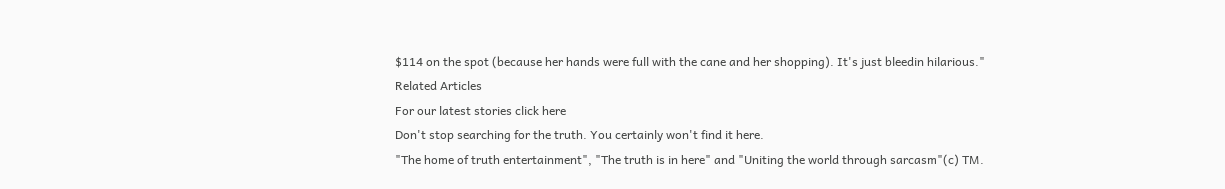$114 on the spot (because her hands were full with the cane and her shopping). It's just bleedin hilarious."
Related Articles
For our latest stories click here
Don't stop searching for the truth. You certainly won't find it here.
"The home of truth entertainment", "The truth is in here" and "Uniting the world through sarcasm"(c) TM.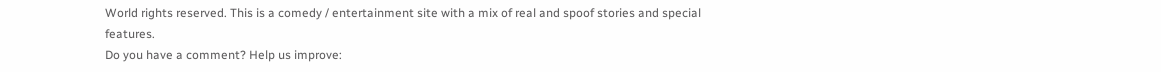World rights reserved. This is a comedy / entertainment site with a mix of real and spoof stories and special features.
Do you have a comment? Help us improve: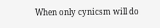When only cynicsm will do